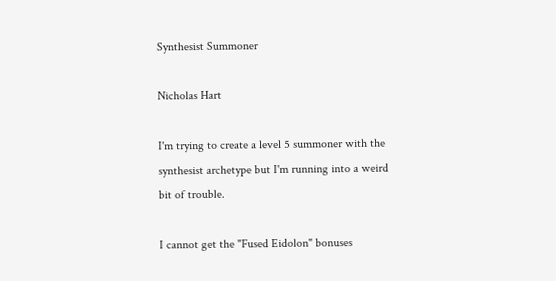Synthesist Summoner

Nicholas Hart

I'm trying to create a level 5 summoner with the synthesist archetype but I'm running into a weird bit of trouble.

I cannot get the "Fused Eidolon" bonuses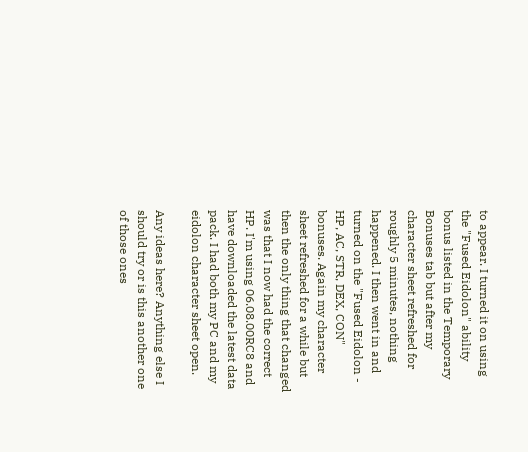to appear. I turned it on using the "Fused Eidolon" ability bonus listed in the Temporary Bonuses tab but after my character sheet refreshed for roughly 5 minutes, nothing happened. I then went in and turned on the "Fused Eidolon - HP, AC, STR, DEX, CON" bonuses. Again my character sheet refreshed for a while but then the only thing that changed was that I now had the correct HP. I'm using 06.08.00RC8 and have downloaded the latest data pack. I had both my PC and my eidolon character sheet open.

Any ideas here? Anything else I should try or is this another one of those ones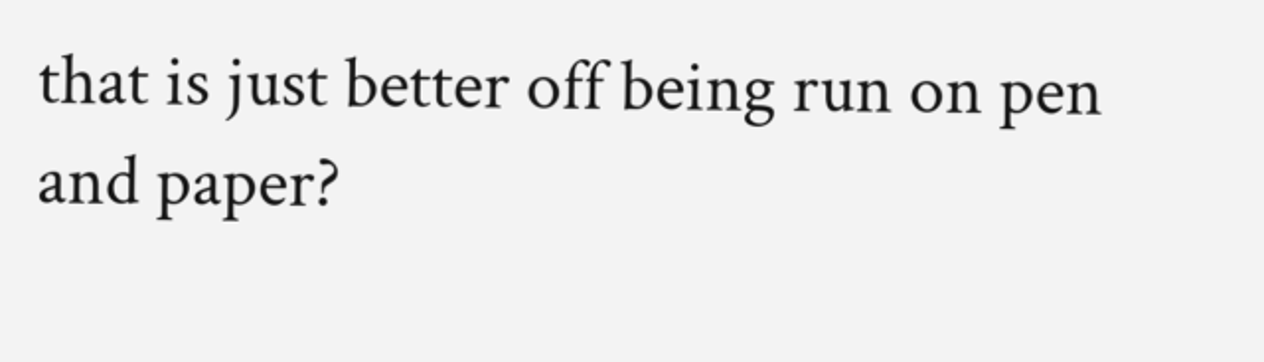that is just better off being run on pen and paper?